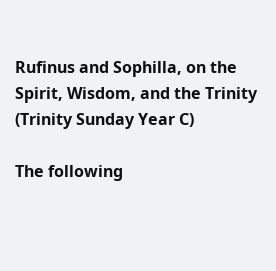Rufinus and Sophilla, on the Spirit, Wisdom, and the Trinity (Trinity Sunday Year C)

The following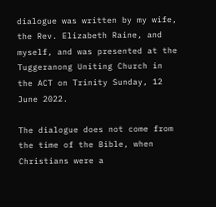dialogue was written by my wife, the Rev. Elizabeth Raine, and myself, and was presented at the Tuggeranong Uniting Church in the ACT on Trinity Sunday, 12 June 2022.

The dialogue does not come from the time of the Bible, when Christians were a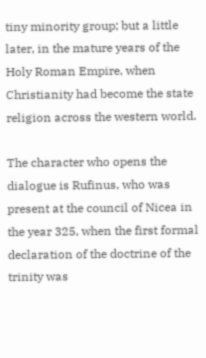tiny minority group; but a little later, in the mature years of the Holy Roman Empire, when Christianity had become the state religion across the western world.

The character who opens the dialogue is Rufinus, who was present at the council of Nicea in the year 325, when the first formal declaration of the doctrine of the trinity was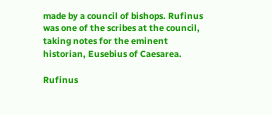made by a council of bishops. Rufinus was one of the scribes at the council, taking notes for the eminent historian, Eusebius of Caesarea.

Rufinus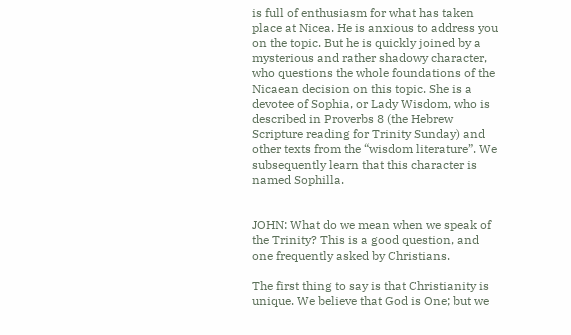is full of enthusiasm for what has taken place at Nicea. He is anxious to address you on the topic. But he is quickly joined by a mysterious and rather shadowy character, who questions the whole foundations of the Nicaean decision on this topic. She is a devotee of Sophia, or Lady Wisdom, who is described in Proverbs 8 (the Hebrew Scripture reading for Trinity Sunday) and other texts from the “wisdom literature”. We subsequently learn that this character is named Sophilla.


JOHN: What do we mean when we speak of the Trinity? This is a good question, and one frequently asked by Christians.

The first thing to say is that Christianity is unique. We believe that God is One; but we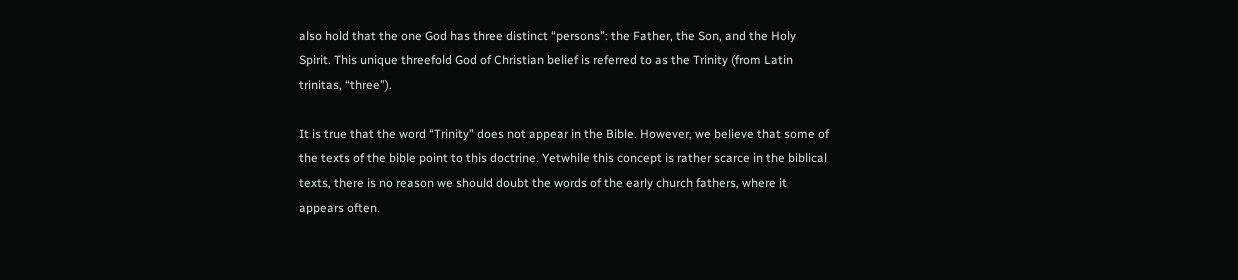also hold that the one God has three distinct “persons”: the Father, the Son, and the Holy Spirit. This unique threefold God of Christian belief is referred to as the Trinity (from Latin trinitas, “three”).

It is true that the word “Trinity” does not appear in the Bible. However, we believe that some of the texts of the bible point to this doctrine. Yetwhile this concept is rather scarce in the biblical texts, there is no reason we should doubt the words of the early church fathers, where it appears often.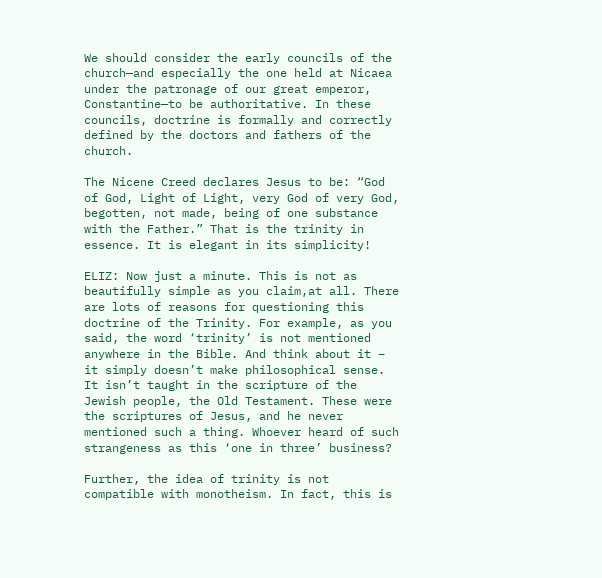We should consider the early councils of the church—and especially the one held at Nicaea under the patronage of our great emperor, Constantine—to be authoritative. In these councils, doctrine is formally and correctly defined by the doctors and fathers of the church.

The Nicene Creed declares Jesus to be: “God of God, Light of Light, very God of very God, begotten, not made, being of one substance with the Father.” That is the trinity in essence. It is elegant in its simplicity!

ELIZ: Now just a minute. This is not as beautifully simple as you claim,at all. There are lots of reasons for questioning this doctrine of the Trinity. For example, as you said, the word ‘trinity’ is not mentioned anywhere in the Bible. And think about it – it simply doesn’t make philosophical sense. It isn’t taught in the scripture of the Jewish people, the Old Testament. These were the scriptures of Jesus, and he never mentioned such a thing. Whoever heard of such strangeness as this ‘one in three’ business?

Further, the idea of trinity is not compatible with monotheism. In fact, this is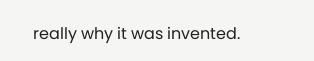really why it was invented.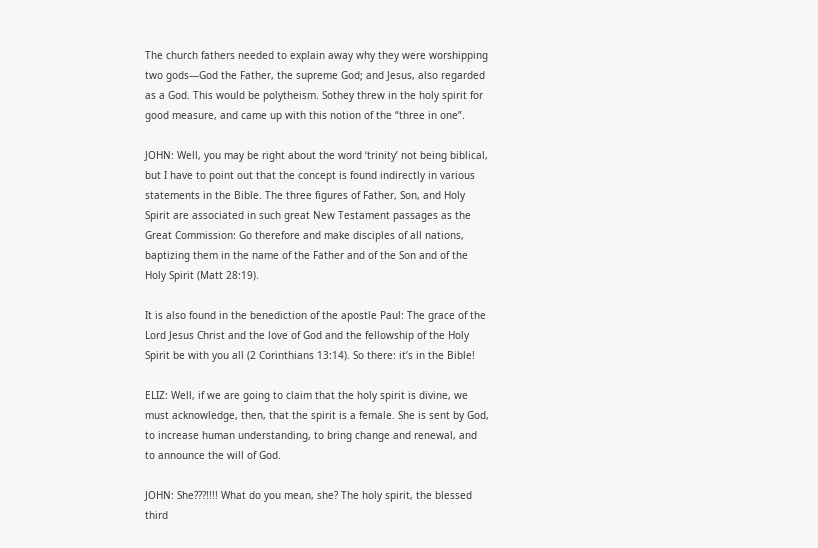The church fathers needed to explain away why they were worshipping two gods—God the Father, the supreme God; and Jesus, also regarded as a God. This would be polytheism. Sothey threw in the holy spirit for good measure, and came up with this notion of the “three in one”.

JOHN: Well, you may be right about the word ‘trinity’ not being biblical, but I have to point out that the concept is found indirectly in various statements in the Bible. The three figures of Father, Son, and Holy Spirit are associated in such great New Testament passages as the Great Commission: Go therefore and make disciples of all nations, baptizing them in the name of the Father and of the Son and of the Holy Spirit (Matt 28:19).

It is also found in the benediction of the apostle Paul: The grace of the Lord Jesus Christ and the love of God and the fellowship of the Holy Spirit be with you all (2 Corinthians 13:14). So there: it’s in the Bible!

ELIZ: Well, if we are going to claim that the holy spirit is divine, we must acknowledge, then, that the spirit is a female. She is sent by God, to increase human understanding, to bring change and renewal, and to announce the will of God.

JOHN: She???!!!! What do you mean, she? The holy spirit, the blessed third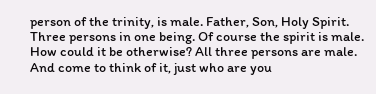person of the trinity, is male. Father, Son, Holy Spirit. Three persons in one being. Of course the spirit is male. How could it be otherwise? All three persons are male. And come to think of it, just who are you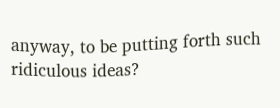anyway, to be putting forth such ridiculous ideas?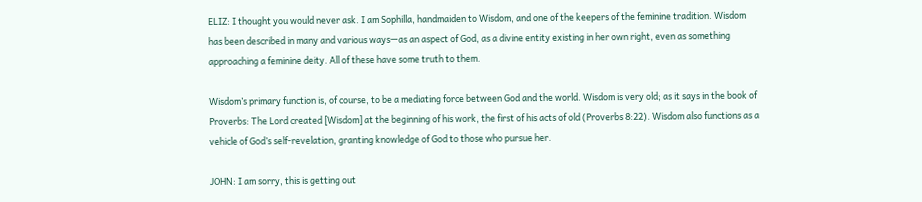ELIZ: I thought you would never ask. I am Sophilla, handmaiden to Wisdom, and one of the keepers of the feminine tradition. Wisdom has been described in many and various ways—as an aspect of God, as a divine entity existing in her own right, even as something approaching a feminine deity. All of these have some truth to them.

Wisdom’s primary function is, of course, to be a mediating force between God and the world. Wisdom is very old; as it says in the book of Proverbs: The Lord created [Wisdom] at the beginning of his work, the first of his acts of old (Proverbs 8:22). Wisdom also functions as a vehicle of God’s self-revelation, granting knowledge of God to those who pursue her.

JOHN: I am sorry, this is getting out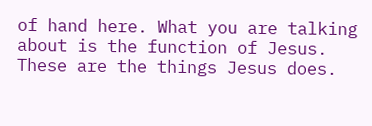of hand here. What you are talking about is the function of Jesus. These are the things Jesus does.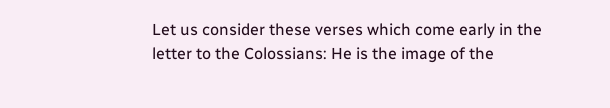Let us consider these verses which come early in the letter to the Colossians: He is the image of the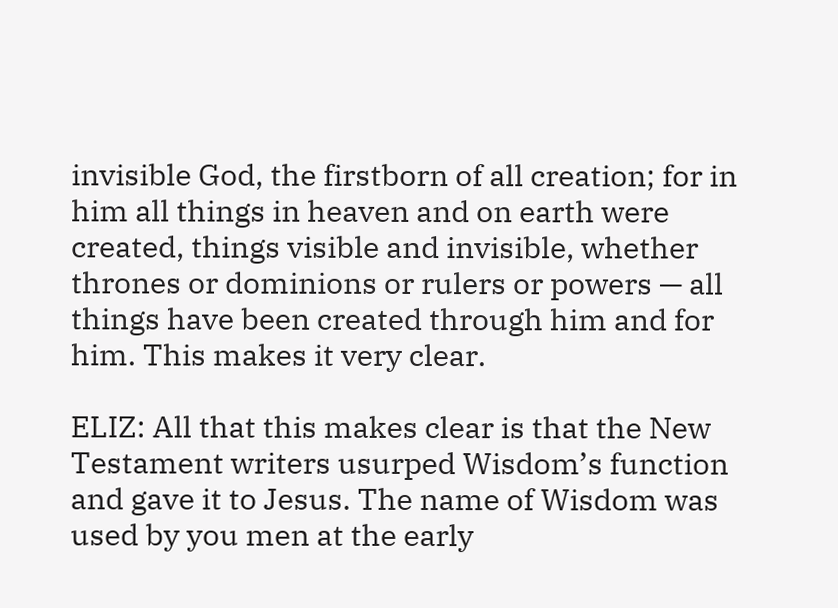invisible God, the firstborn of all creation; for in him all things in heaven and on earth were created, things visible and invisible, whether thrones or dominions or rulers or powers — all things have been created through him and for him. This makes it very clear.

ELIZ: All that this makes clear is that the New Testament writers usurped Wisdom’s function and gave it to Jesus. The name of Wisdom was used by you men at the early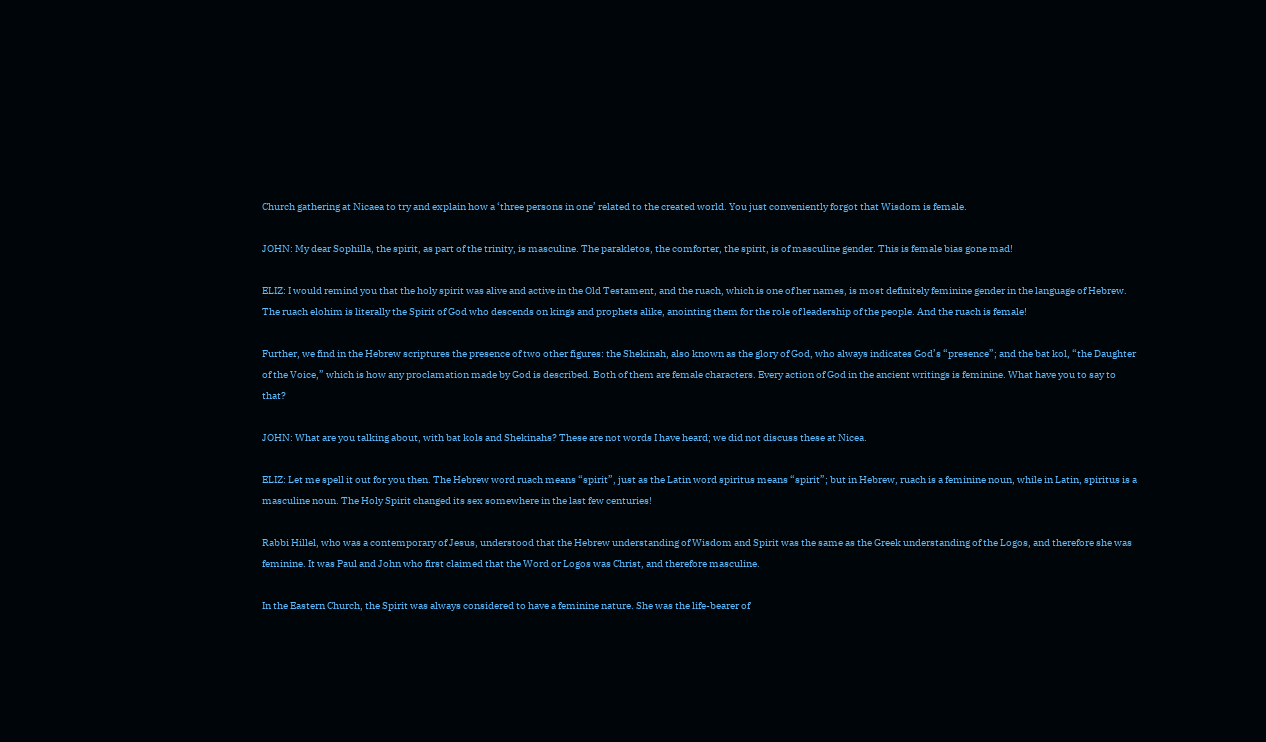Church gathering at Nicaea to try and explain how a ‘three persons in one’ related to the created world. You just conveniently forgot that Wisdom is female.

JOHN: My dear Sophilla, the spirit, as part of the trinity, is masculine. The parakletos, the comforter, the spirit, is of masculine gender. This is female bias gone mad!

ELIZ: I would remind you that the holy spirit was alive and active in the Old Testament, and the ruach, which is one of her names, is most definitely feminine gender in the language of Hebrew. The ruach elohim is literally the Spirit of God who descends on kings and prophets alike, anointing them for the role of leadership of the people. And the ruach is female!

Further, we find in the Hebrew scriptures the presence of two other figures: the Shekinah, also known as the glory of God, who always indicates God’s “presence”; and the bat kol, “the Daughter of the Voice,” which is how any proclamation made by God is described. Both of them are female characters. Every action of God in the ancient writings is feminine. What have you to say to that?

JOHN: What are you talking about, with bat kols and Shekinahs? These are not words I have heard; we did not discuss these at Nicea.

ELIZ: Let me spell it out for you then. The Hebrew word ruach means “spirit”, just as the Latin word spiritus means “spirit”; but in Hebrew, ruach is a feminine noun, while in Latin, spiritus is a masculine noun. The Holy Spirit changed its sex somewhere in the last few centuries!

Rabbi Hillel, who was a contemporary of Jesus, understood that the Hebrew understanding of Wisdom and Spirit was the same as the Greek understanding of the Logos, and therefore she was feminine. It was Paul and John who first claimed that the Word or Logos was Christ, and therefore masculine.

In the Eastern Church, the Spirit was always considered to have a feminine nature. She was the life-bearer of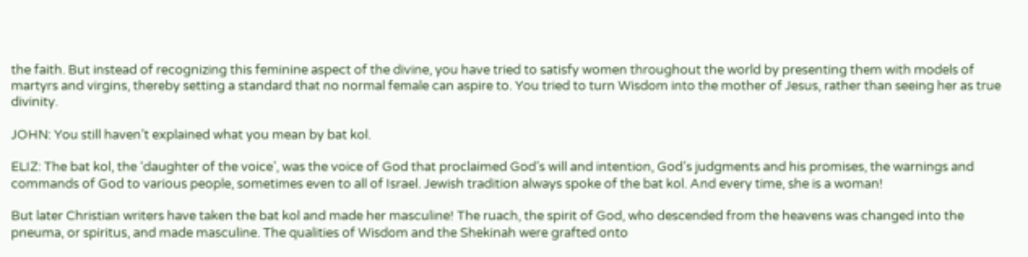the faith. But instead of recognizing this feminine aspect of the divine, you have tried to satisfy women throughout the world by presenting them with models of martyrs and virgins, thereby setting a standard that no normal female can aspire to. You tried to turn Wisdom into the mother of Jesus, rather than seeing her as true divinity.

JOHN: You still haven’t explained what you mean by bat kol.

ELIZ: The bat kol, the ‘daughter of the voice’, was the voice of God that proclaimed God’s will and intention, God’s judgments and his promises, the warnings and commands of God to various people, sometimes even to all of Israel. Jewish tradition always spoke of the bat kol. And every time, she is a woman!

But later Christian writers have taken the bat kol and made her masculine! The ruach, the spirit of God, who descended from the heavens was changed into the pneuma, or spiritus, and made masculine. The qualities of Wisdom and the Shekinah were grafted onto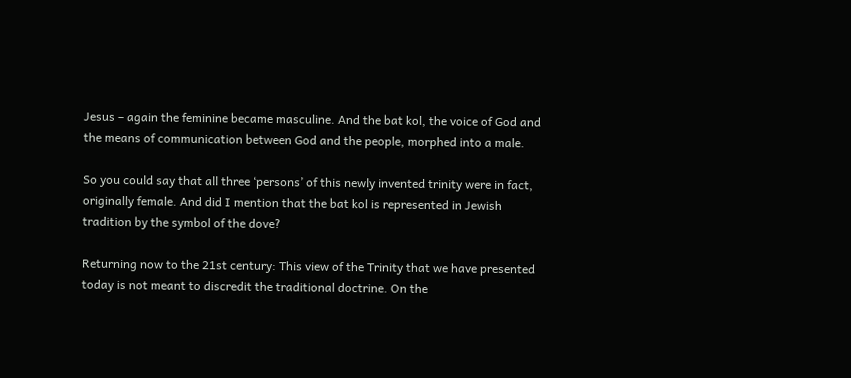Jesus – again the feminine became masculine. And the bat kol, the voice of God and the means of communication between God and the people, morphed into a male.

So you could say that all three ‘persons’ of this newly invented trinity were in fact, originally female. And did I mention that the bat kol is represented in Jewish tradition by the symbol of the dove?

Returning now to the 21st century: This view of the Trinity that we have presented today is not meant to discredit the traditional doctrine. On the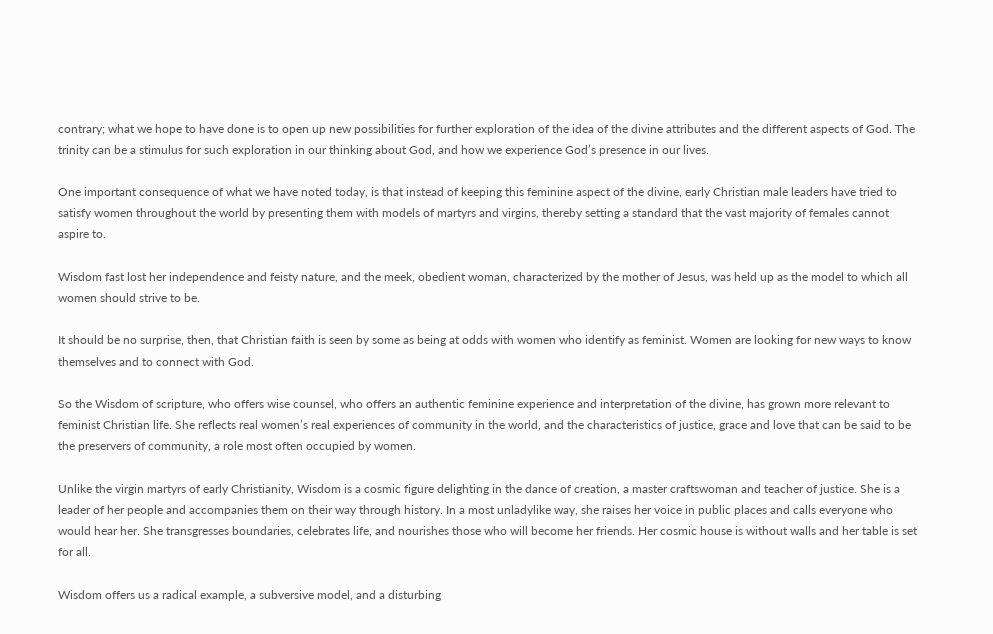contrary; what we hope to have done is to open up new possibilities for further exploration of the idea of the divine attributes and the different aspects of God. The trinity can be a stimulus for such exploration in our thinking about God, and how we experience God’s presence in our lives.

One important consequence of what we have noted today, is that instead of keeping this feminine aspect of the divine, early Christian male leaders have tried to satisfy women throughout the world by presenting them with models of martyrs and virgins, thereby setting a standard that the vast majority of females cannot aspire to.

Wisdom fast lost her independence and feisty nature, and the meek, obedient woman, characterized by the mother of Jesus, was held up as the model to which all women should strive to be.

It should be no surprise, then, that Christian faith is seen by some as being at odds with women who identify as feminist. Women are looking for new ways to know themselves and to connect with God.

So the Wisdom of scripture, who offers wise counsel, who offers an authentic feminine experience and interpretation of the divine, has grown more relevant to feminist Christian life. She reflects real women’s real experiences of community in the world, and the characteristics of justice, grace and love that can be said to be the preservers of community, a role most often occupied by women.

Unlike the virgin martyrs of early Christianity, Wisdom is a cosmic figure delighting in the dance of creation, a master craftswoman and teacher of justice. She is a leader of her people and accompanies them on their way through history. In a most unladylike way, she raises her voice in public places and calls everyone who would hear her. She transgresses boundaries, celebrates life, and nourishes those who will become her friends. Her cosmic house is without walls and her table is set for all.

Wisdom offers us a radical example, a subversive model, and a disturbing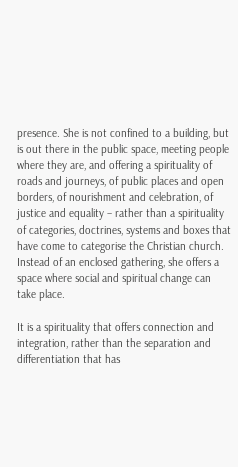presence. She is not confined to a building, but is out there in the public space, meeting people where they are, and offering a spirituality of roads and journeys, of public places and open borders, of nourishment and celebration, of justice and equality – rather than a spirituality of categories, doctrines, systems and boxes that have come to categorise the Christian church. Instead of an enclosed gathering, she offers a space where social and spiritual change can take place.

It is a spirituality that offers connection and integration, rather than the separation and differentiation that has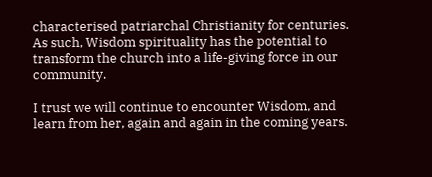characterised patriarchal Christianity for centuries. As such, Wisdom spirituality has the potential to transform the church into a life-giving force in our community.

I trust we will continue to encounter Wisdom, and learn from her, again and again in the coming years.